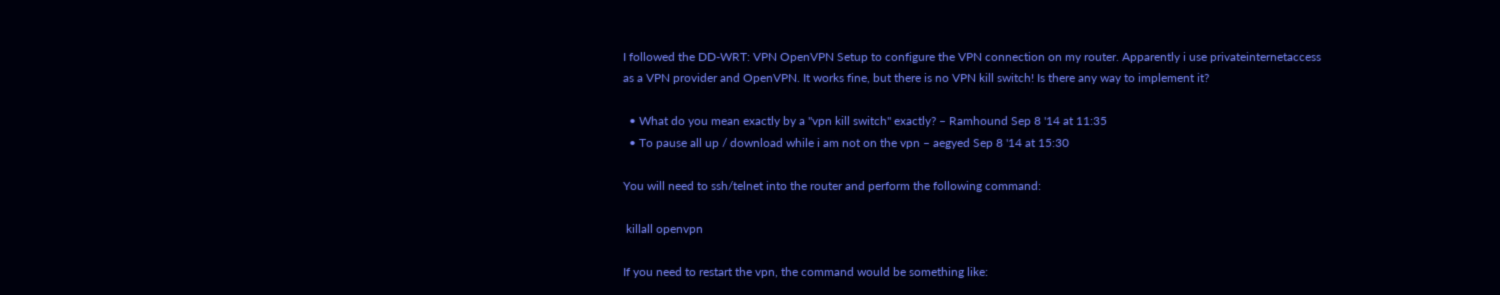I followed the DD-WRT: VPN OpenVPN Setup to configure the VPN connection on my router. Apparently i use privateinternetaccess as a VPN provider and OpenVPN. It works fine, but there is no VPN kill switch! Is there any way to implement it?

  • What do you mean exactly by a "vpn kill switch" exactly? – Ramhound Sep 8 '14 at 11:35
  • To pause all up / download while i am not on the vpn – aegyed Sep 8 '14 at 15:30

You will need to ssh/telnet into the router and perform the following command:

 killall openvpn

If you need to restart the vpn, the command would be something like: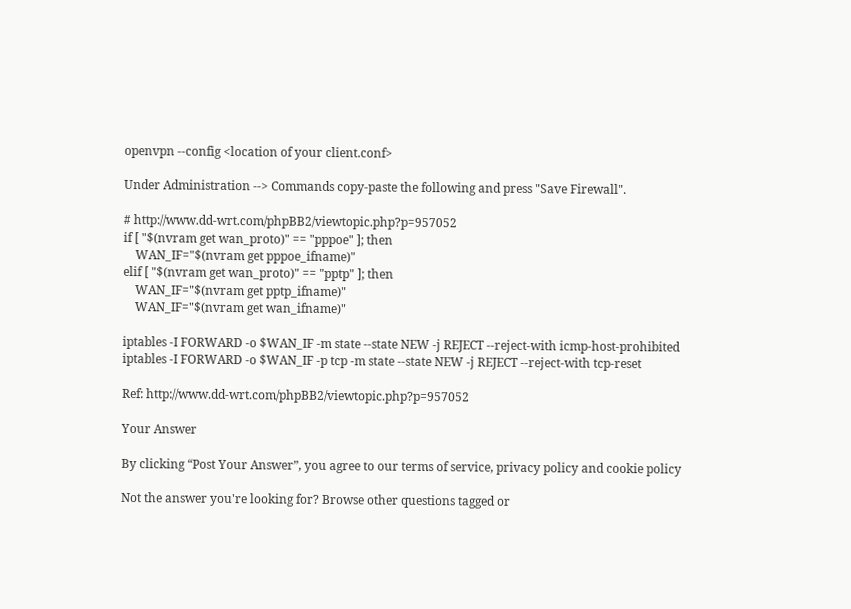openvpn --config <location of your client.conf>

Under Administration --> Commands copy-paste the following and press "Save Firewall".

# http://www.dd-wrt.com/phpBB2/viewtopic.php?p=957052
if [ "$(nvram get wan_proto)" == "pppoe" ]; then
    WAN_IF="$(nvram get pppoe_ifname)"
elif [ "$(nvram get wan_proto)" == "pptp" ]; then
    WAN_IF="$(nvram get pptp_ifname)"
    WAN_IF="$(nvram get wan_ifname)"

iptables -I FORWARD -o $WAN_IF -m state --state NEW -j REJECT --reject-with icmp-host-prohibited
iptables -I FORWARD -o $WAN_IF -p tcp -m state --state NEW -j REJECT --reject-with tcp-reset

Ref: http://www.dd-wrt.com/phpBB2/viewtopic.php?p=957052

Your Answer

By clicking “Post Your Answer”, you agree to our terms of service, privacy policy and cookie policy

Not the answer you're looking for? Browse other questions tagged or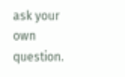ask your own question.